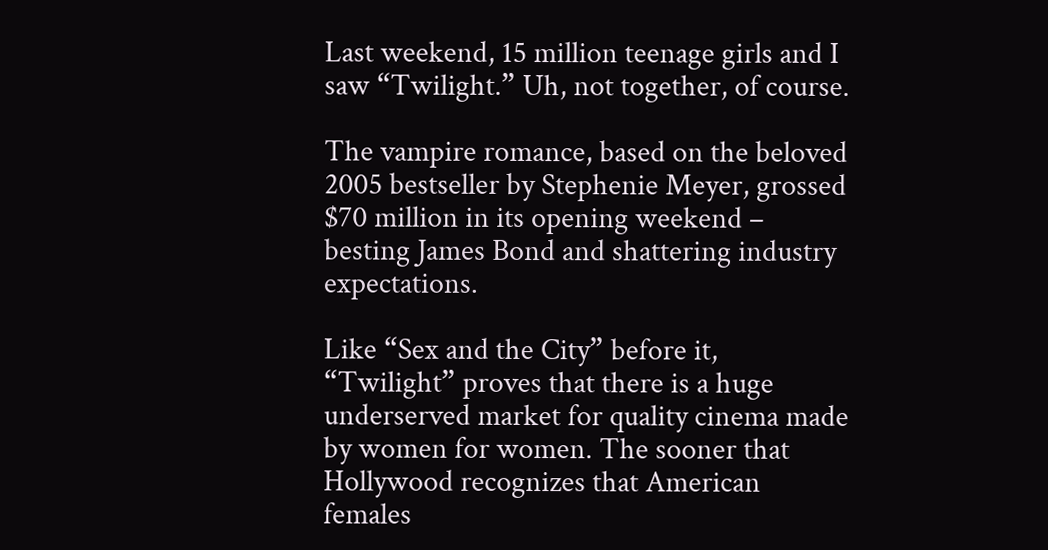Last weekend, 15 million teenage girls and I saw “Twilight.” Uh, not together, of course.

The vampire romance, based on the beloved 2005 bestseller by Stephenie Meyer, grossed $70 million in its opening weekend – besting James Bond and shattering industry expectations.

Like “Sex and the City” before it, “Twilight” proves that there is a huge underserved market for quality cinema made by women for women. The sooner that Hollywood recognizes that American females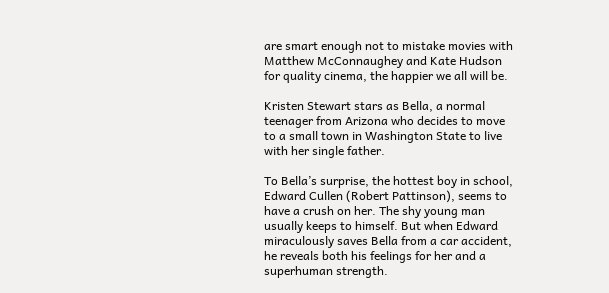are smart enough not to mistake movies with Matthew McConnaughey and Kate Hudson for quality cinema, the happier we all will be.

Kristen Stewart stars as Bella, a normal teenager from Arizona who decides to move to a small town in Washington State to live with her single father.

To Bella’s surprise, the hottest boy in school, Edward Cullen (Robert Pattinson), seems to have a crush on her. The shy young man usually keeps to himself. But when Edward miraculously saves Bella from a car accident, he reveals both his feelings for her and a superhuman strength.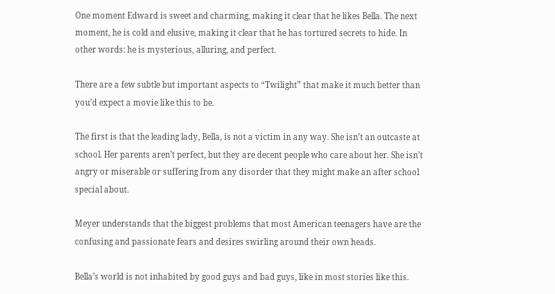One moment Edward is sweet and charming, making it clear that he likes Bella. The next moment, he is cold and elusive, making it clear that he has tortured secrets to hide. In other words: he is mysterious, alluring, and perfect.

There are a few subtle but important aspects to “Twilight” that make it much better than you’d expect a movie like this to be.

The first is that the leading lady, Bella, is not a victim in any way. She isn’t an outcaste at school. Her parents aren’t perfect, but they are decent people who care about her. She isn’t angry or miserable or suffering from any disorder that they might make an after school special about.

Meyer understands that the biggest problems that most American teenagers have are the confusing and passionate fears and desires swirling around their own heads.

Bella’s world is not inhabited by good guys and bad guys, like in most stories like this.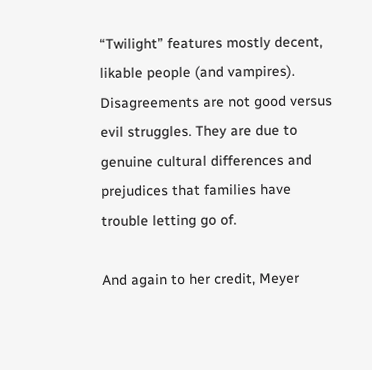“Twilight” features mostly decent, likable people (and vampires). Disagreements are not good versus evil struggles. They are due to genuine cultural differences and prejudices that families have trouble letting go of.

And again to her credit, Meyer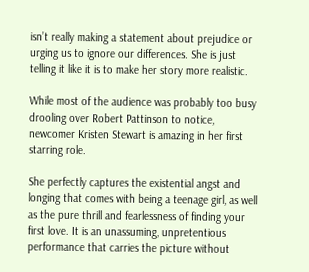isn’t really making a statement about prejudice or urging us to ignore our differences. She is just telling it like it is to make her story more realistic.

While most of the audience was probably too busy drooling over Robert Pattinson to notice, newcomer Kristen Stewart is amazing in her first starring role.

She perfectly captures the existential angst and longing that comes with being a teenage girl, as well as the pure thrill and fearlessness of finding your first love. It is an unassuming, unpretentious performance that carries the picture without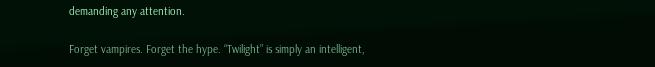demanding any attention.

Forget vampires. Forget the hype. “Twilight” is simply an intelligent,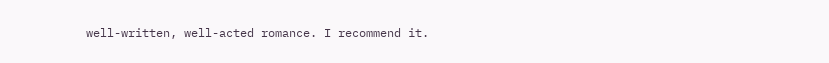well-written, well-acted romance. I recommend it.